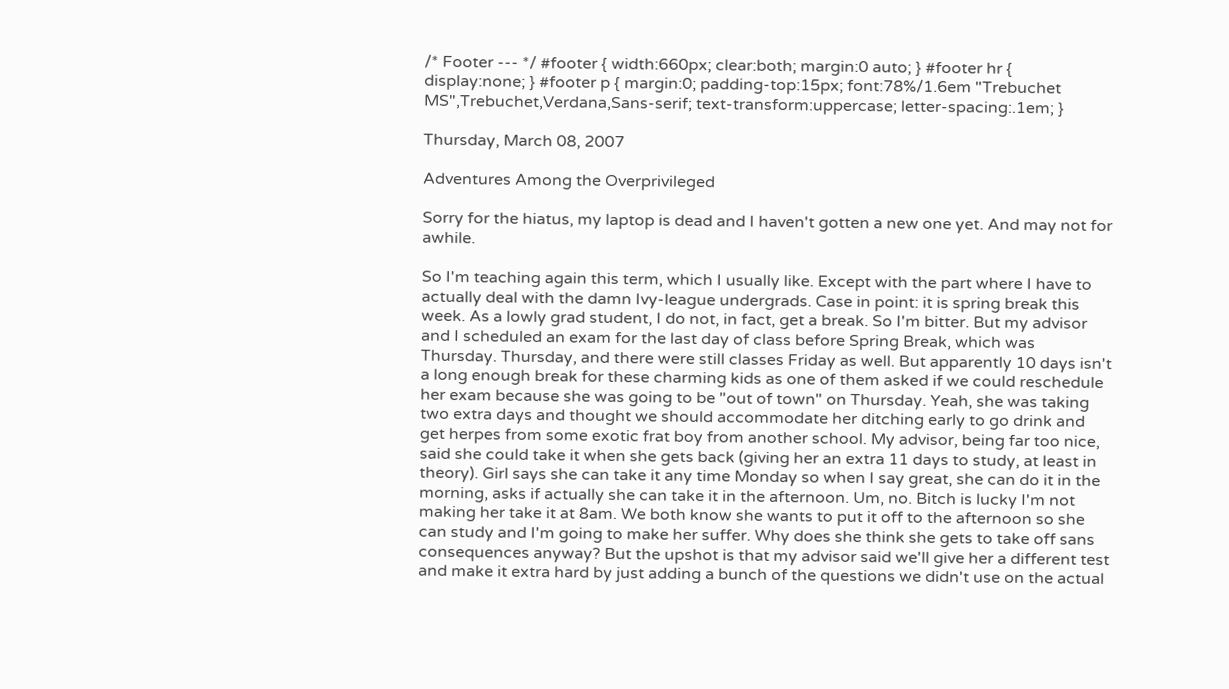/* Footer --- */ #footer { width:660px; clear:both; margin:0 auto; } #footer hr { display:none; } #footer p { margin:0; padding-top:15px; font:78%/1.6em "Trebuchet MS",Trebuchet,Verdana,Sans-serif; text-transform:uppercase; letter-spacing:.1em; }

Thursday, March 08, 2007

Adventures Among the Overprivileged

Sorry for the hiatus, my laptop is dead and I haven't gotten a new one yet. And may not for awhile.

So I'm teaching again this term, which I usually like. Except with the part where I have to actually deal with the damn Ivy-league undergrads. Case in point: it is spring break this week. As a lowly grad student, I do not, in fact, get a break. So I'm bitter. But my advisor and I scheduled an exam for the last day of class before Spring Break, which was Thursday. Thursday, and there were still classes Friday as well. But apparently 10 days isn't a long enough break for these charming kids as one of them asked if we could reschedule her exam because she was going to be "out of town" on Thursday. Yeah, she was taking two extra days and thought we should accommodate her ditching early to go drink and get herpes from some exotic frat boy from another school. My advisor, being far too nice, said she could take it when she gets back (giving her an extra 11 days to study, at least in theory). Girl says she can take it any time Monday so when I say great, she can do it in the morning, asks if actually she can take it in the afternoon. Um, no. Bitch is lucky I'm not making her take it at 8am. We both know she wants to put it off to the afternoon so she can study and I'm going to make her suffer. Why does she think she gets to take off sans consequences anyway? But the upshot is that my advisor said we'll give her a different test and make it extra hard by just adding a bunch of the questions we didn't use on the actual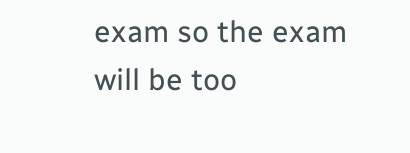exam so the exam will be too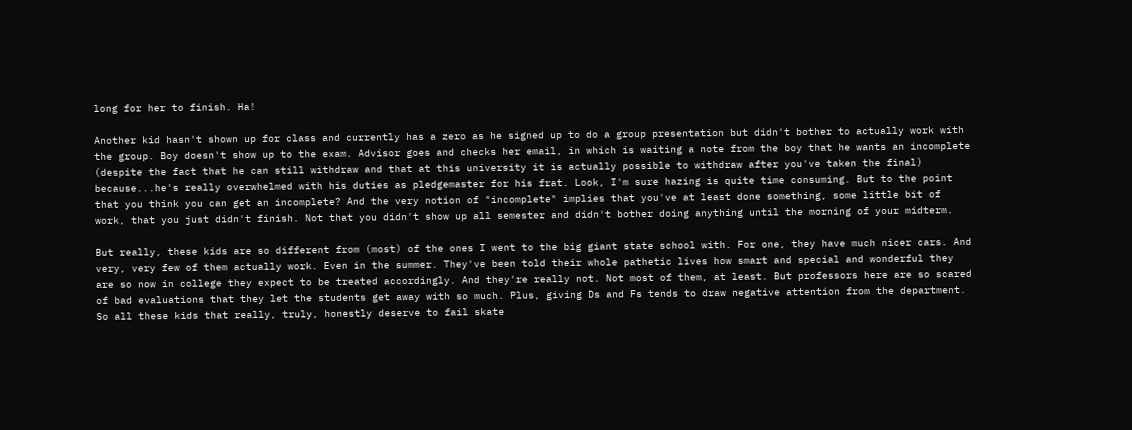long for her to finish. Ha!

Another kid hasn't shown up for class and currently has a zero as he signed up to do a group presentation but didn't bother to actually work with the group. Boy doesn't show up to the exam. Advisor goes and checks her email, in which is waiting a note from the boy that he wants an incomplete (despite the fact that he can still withdraw and that at this university it is actually possible to withdraw after you've taken the final) because...he's really overwhelmed with his duties as pledgemaster for his frat. Look, I'm sure hazing is quite time consuming. But to the point that you think you can get an incomplete? And the very notion of "incomplete" implies that you've at least done something, some little bit of work, that you just didn't finish. Not that you didn't show up all semester and didn't bother doing anything until the morning of your midterm.

But really, these kids are so different from (most) of the ones I went to the big giant state school with. For one, they have much nicer cars. And very, very few of them actually work. Even in the summer. They've been told their whole pathetic lives how smart and special and wonderful they are so now in college they expect to be treated accordingly. And they're really not. Not most of them, at least. But professors here are so scared of bad evaluations that they let the students get away with so much. Plus, giving Ds and Fs tends to draw negative attention from the department. So all these kids that really, truly, honestly deserve to fail skate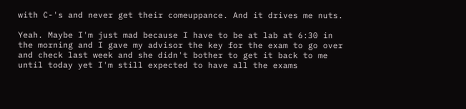with C-'s and never get their comeuppance. And it drives me nuts.

Yeah. Maybe I'm just mad because I have to be at lab at 6:30 in the morning and I gave my advisor the key for the exam to go over and check last week and she didn't bother to get it back to me until today yet I'm still expected to have all the exams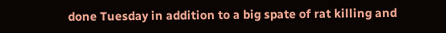done Tuesday in addition to a big spate of rat killing and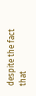despite the fact that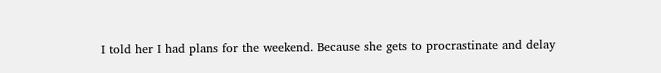I told her I had plans for the weekend. Because she gets to procrastinate and delay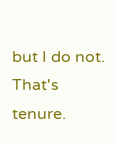but I do not. That's tenure.